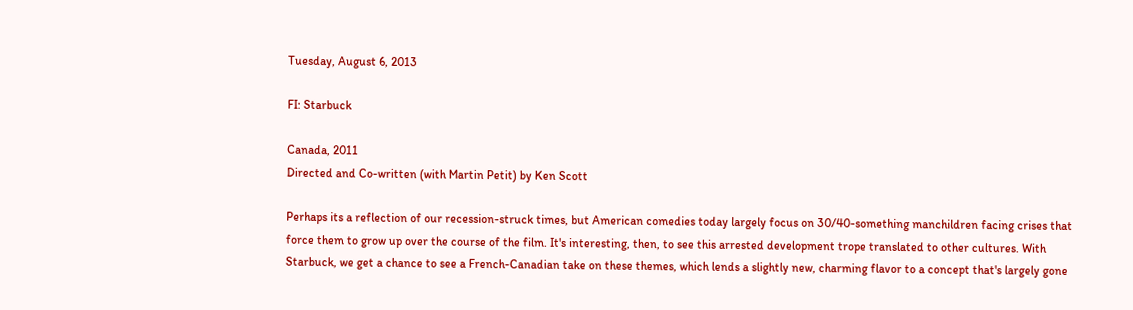Tuesday, August 6, 2013

FI: Starbuck

Canada, 2011
Directed and Co-written (with Martin Petit) by Ken Scott

Perhaps its a reflection of our recession-struck times, but American comedies today largely focus on 30/40-something manchildren facing crises that force them to grow up over the course of the film. It's interesting, then, to see this arrested development trope translated to other cultures. With Starbuck, we get a chance to see a French-Canadian take on these themes, which lends a slightly new, charming flavor to a concept that's largely gone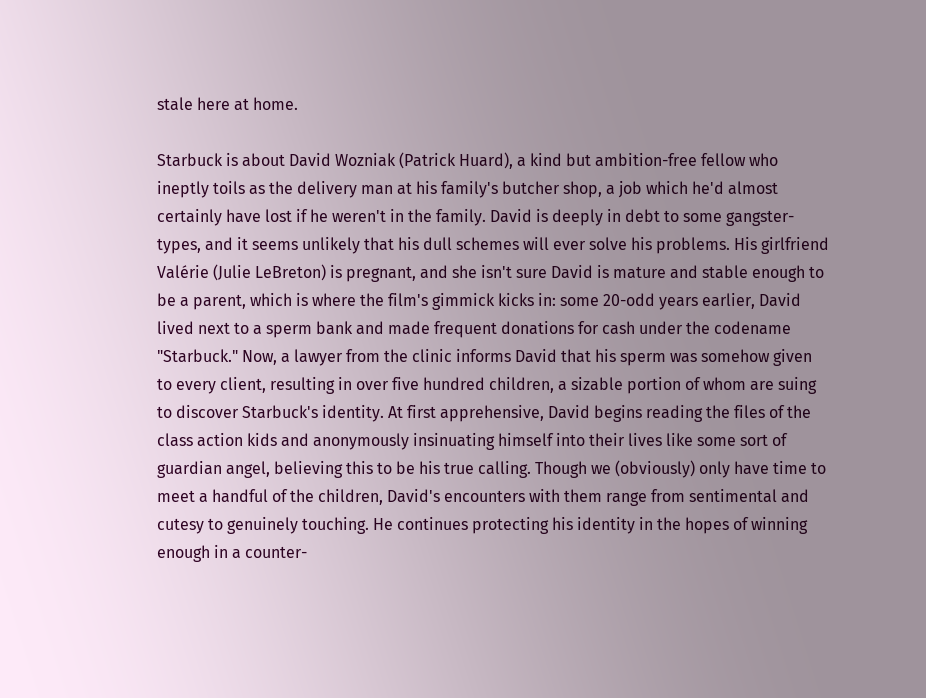stale here at home.

Starbuck is about David Wozniak (Patrick Huard), a kind but ambition-free fellow who ineptly toils as the delivery man at his family's butcher shop, a job which he'd almost certainly have lost if he weren't in the family. David is deeply in debt to some gangster-types, and it seems unlikely that his dull schemes will ever solve his problems. His girlfriend Valérie (Julie LeBreton) is pregnant, and she isn't sure David is mature and stable enough to be a parent, which is where the film's gimmick kicks in: some 20-odd years earlier, David lived next to a sperm bank and made frequent donations for cash under the codename "Starbuck." Now, a lawyer from the clinic informs David that his sperm was somehow given to every client, resulting in over five hundred children, a sizable portion of whom are suing to discover Starbuck's identity. At first apprehensive, David begins reading the files of the class action kids and anonymously insinuating himself into their lives like some sort of guardian angel, believing this to be his true calling. Though we (obviously) only have time to meet a handful of the children, David's encounters with them range from sentimental and cutesy to genuinely touching. He continues protecting his identity in the hopes of winning enough in a counter-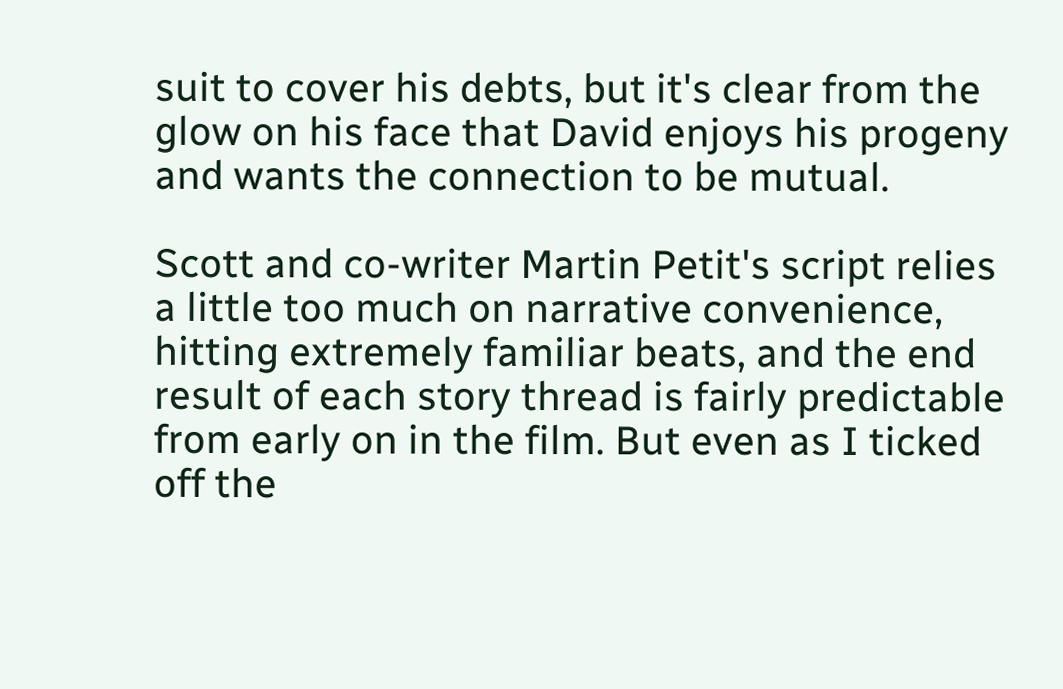suit to cover his debts, but it's clear from the glow on his face that David enjoys his progeny and wants the connection to be mutual.

Scott and co-writer Martin Petit's script relies a little too much on narrative convenience, hitting extremely familiar beats, and the end result of each story thread is fairly predictable from early on in the film. But even as I ticked off the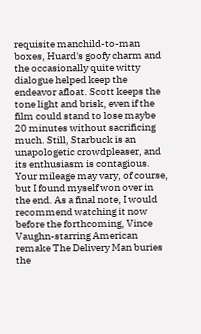requisite manchild-to-man boxes, Huard's goofy charm and the occasionally quite witty dialogue helped keep the endeavor afloat. Scott keeps the tone light and brisk, even if the film could stand to lose maybe 20 minutes without sacrificing much. Still, Starbuck is an unapologetic crowdpleaser, and its enthusiasm is contagious. Your mileage may vary, of course, but I found myself won over in the end. As a final note, I would recommend watching it now before the forthcoming, Vince Vaughn-starring American remake The Delivery Man buries the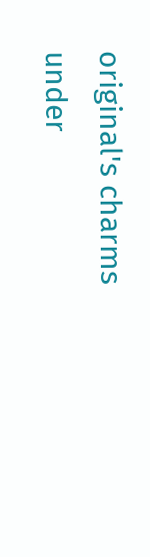original's charms under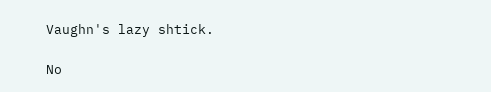Vaughn's lazy shtick.

No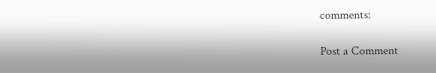comments:

Post a Comment